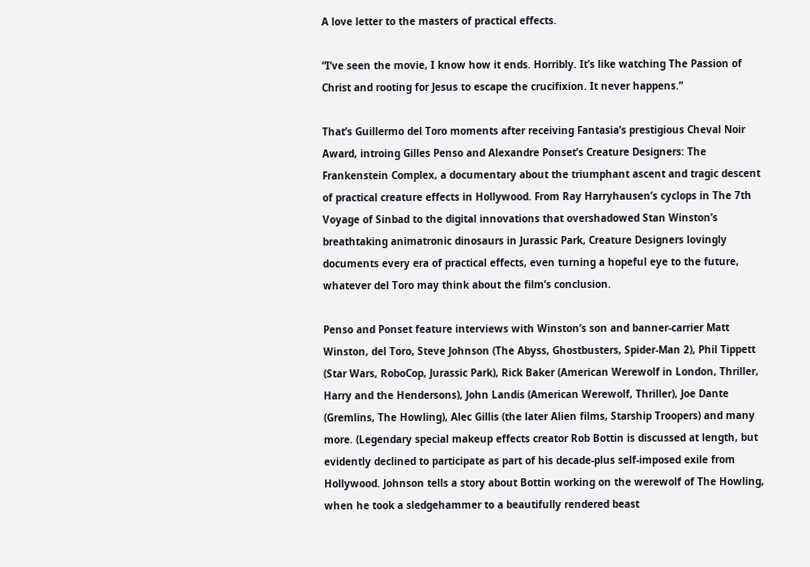A love letter to the masters of practical effects.

“I’ve seen the movie, I know how it ends. Horribly. It’s like watching The Passion of Christ and rooting for Jesus to escape the crucifixion. It never happens.”

That’s Guillermo del Toro moments after receiving Fantasia’s prestigious Cheval Noir Award, introing Gilles Penso and Alexandre Ponset’s Creature Designers: The Frankenstein Complex, a documentary about the triumphant ascent and tragic descent of practical creature effects in Hollywood. From Ray Harryhausen’s cyclops in The 7th Voyage of Sinbad to the digital innovations that overshadowed Stan Winston’s breathtaking animatronic dinosaurs in Jurassic Park, Creature Designers lovingly documents every era of practical effects, even turning a hopeful eye to the future, whatever del Toro may think about the film’s conclusion.

Penso and Ponset feature interviews with Winston’s son and banner-carrier Matt Winston, del Toro, Steve Johnson (The Abyss, Ghostbusters, Spider-Man 2), Phil Tippett (Star Wars, RoboCop, Jurassic Park), Rick Baker (American Werewolf in London, Thriller, Harry and the Hendersons), John Landis (American Werewolf, Thriller), Joe Dante (Gremlins, The Howling), Alec Gillis (the later Alien films, Starship Troopers) and many more. (Legendary special makeup effects creator Rob Bottin is discussed at length, but evidently declined to participate as part of his decade-plus self-imposed exile from Hollywood. Johnson tells a story about Bottin working on the werewolf of The Howling, when he took a sledgehammer to a beautifully rendered beast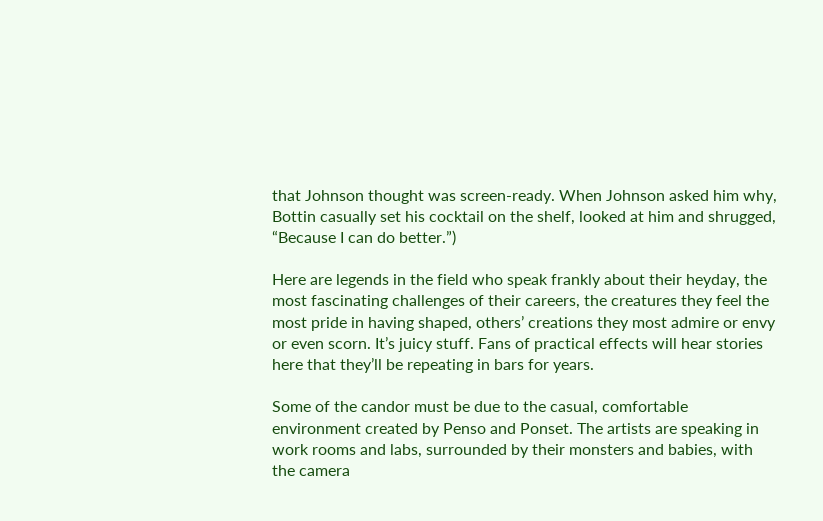that Johnson thought was screen-ready. When Johnson asked him why, Bottin casually set his cocktail on the shelf, looked at him and shrugged, “Because I can do better.”)

Here are legends in the field who speak frankly about their heyday, the most fascinating challenges of their careers, the creatures they feel the most pride in having shaped, others’ creations they most admire or envy or even scorn. It’s juicy stuff. Fans of practical effects will hear stories here that they’ll be repeating in bars for years.

Some of the candor must be due to the casual, comfortable environment created by Penso and Ponset. The artists are speaking in work rooms and labs, surrounded by their monsters and babies, with the camera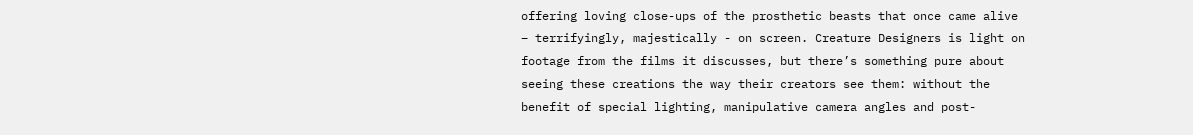offering loving close-ups of the prosthetic beasts that once came alive – terrifyingly, majestically - on screen. Creature Designers is light on footage from the films it discusses, but there’s something pure about seeing these creations the way their creators see them: without the benefit of special lighting, manipulative camera angles and post-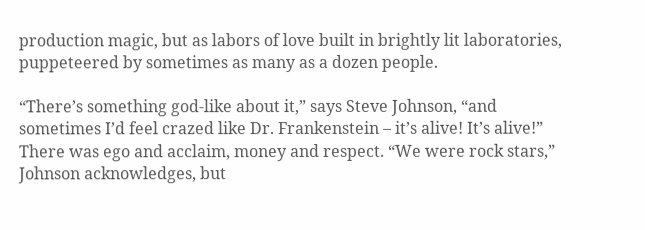production magic, but as labors of love built in brightly lit laboratories, puppeteered by sometimes as many as a dozen people.

“There’s something god-like about it,” says Steve Johnson, “and sometimes I’d feel crazed like Dr. Frankenstein – it’s alive! It’s alive!” There was ego and acclaim, money and respect. “We were rock stars,” Johnson acknowledges, but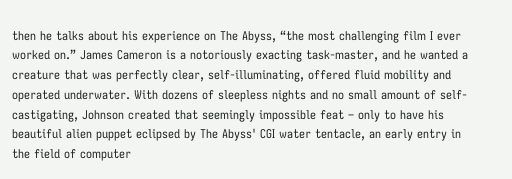then he talks about his experience on The Abyss, “the most challenging film I ever worked on.” James Cameron is a notoriously exacting task-master, and he wanted a creature that was perfectly clear, self-illuminating, offered fluid mobility and operated underwater. With dozens of sleepless nights and no small amount of self-castigating, Johnson created that seemingly impossible feat – only to have his beautiful alien puppet eclipsed by The Abyss' CGI water tentacle, an early entry in the field of computer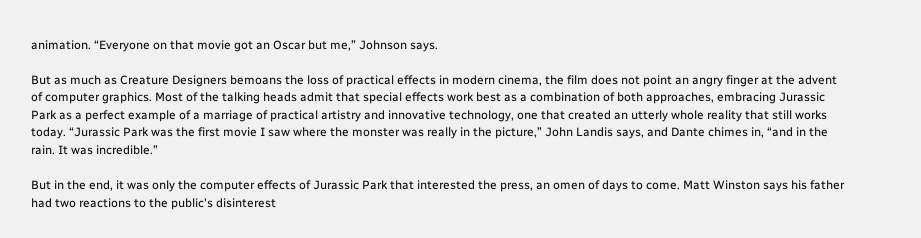animation. “Everyone on that movie got an Oscar but me,” Johnson says.

But as much as Creature Designers bemoans the loss of practical effects in modern cinema, the film does not point an angry finger at the advent of computer graphics. Most of the talking heads admit that special effects work best as a combination of both approaches, embracing Jurassic Park as a perfect example of a marriage of practical artistry and innovative technology, one that created an utterly whole reality that still works today. “Jurassic Park was the first movie I saw where the monster was really in the picture,” John Landis says, and Dante chimes in, “and in the rain. It was incredible.”

But in the end, it was only the computer effects of Jurassic Park that interested the press, an omen of days to come. Matt Winston says his father had two reactions to the public's disinterest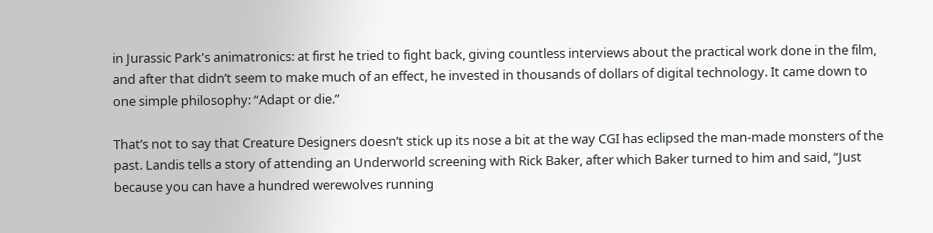in Jurassic Park's animatronics: at first he tried to fight back, giving countless interviews about the practical work done in the film, and after that didn’t seem to make much of an effect, he invested in thousands of dollars of digital technology. It came down to one simple philosophy: “Adapt or die.”

That’s not to say that Creature Designers doesn’t stick up its nose a bit at the way CGI has eclipsed the man-made monsters of the past. Landis tells a story of attending an Underworld screening with Rick Baker, after which Baker turned to him and said, “Just because you can have a hundred werewolves running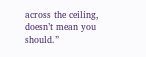across the ceiling, doesn’t mean you should.”